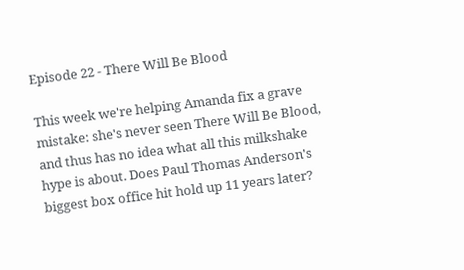Episode 22 - There Will Be Blood

This week we're helping Amanda fix a grave mistake: she's never seen There Will Be Blood, and thus has no idea what all this milkshake hype is about. Does Paul Thomas Anderson's biggest box office hit hold up 11 years later?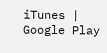iTunes | Google Play